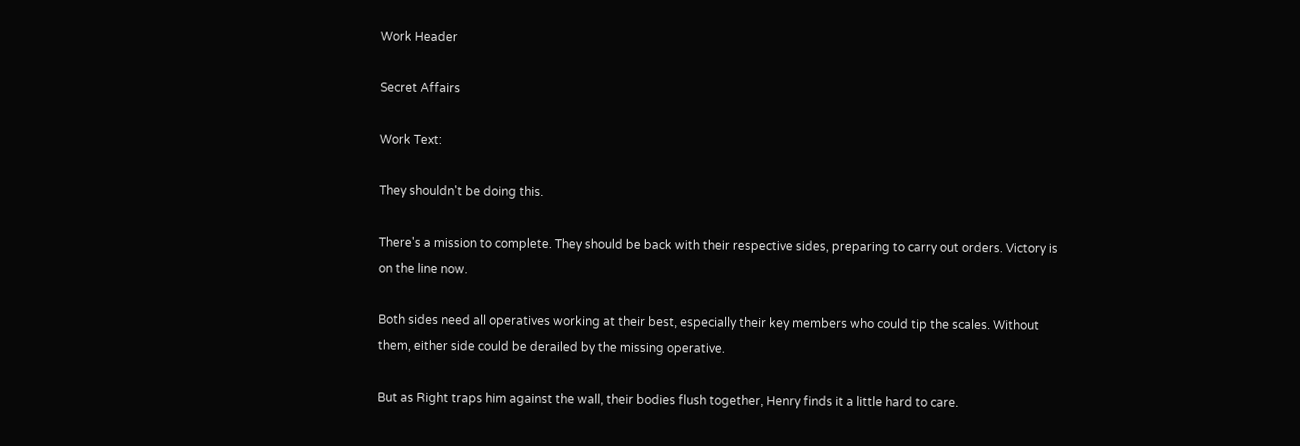Work Header

Secret Affairs

Work Text:

They shouldn't be doing this.

There's a mission to complete. They should be back with their respective sides, preparing to carry out orders. Victory is on the line now.

Both sides need all operatives working at their best, especially their key members who could tip the scales. Without them, either side could be derailed by the missing operative.

But as Right traps him against the wall, their bodies flush together, Henry finds it a little hard to care.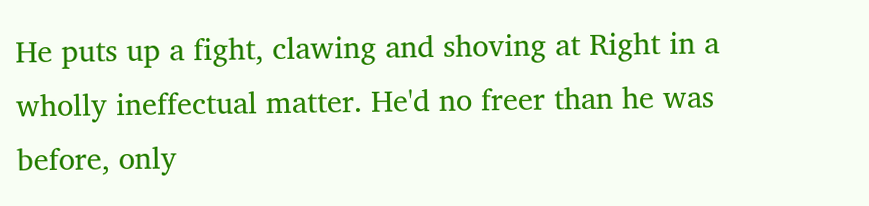He puts up a fight, clawing and shoving at Right in a wholly ineffectual matter. He'd no freer than he was before, only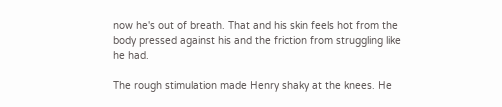now he's out of breath. That and his skin feels hot from the body pressed against his and the friction from struggling like he had.

The rough stimulation made Henry shaky at the knees. He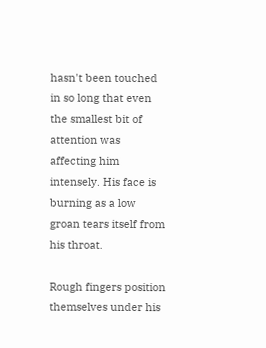hasn't been touched in so long that even the smallest bit of attention was affecting him intensely. His face is burning as a low groan tears itself from his throat.

Rough fingers position themselves under his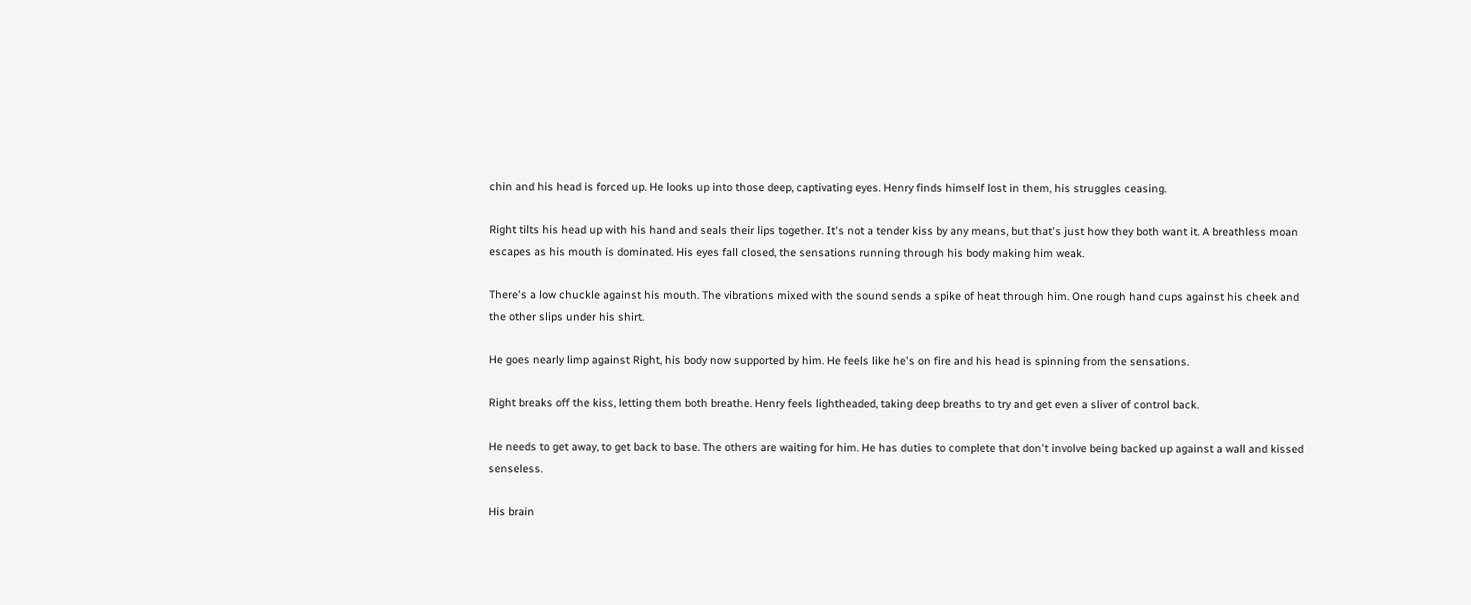chin and his head is forced up. He looks up into those deep, captivating eyes. Henry finds himself lost in them, his struggles ceasing.

Right tilts his head up with his hand and seals their lips together. It's not a tender kiss by any means, but that's just how they both want it. A breathless moan escapes as his mouth is dominated. His eyes fall closed, the sensations running through his body making him weak.

There's a low chuckle against his mouth. The vibrations mixed with the sound sends a spike of heat through him. One rough hand cups against his cheek and the other slips under his shirt.

He goes nearly limp against Right, his body now supported by him. He feels like he's on fire and his head is spinning from the sensations.

Right breaks off the kiss, letting them both breathe. Henry feels lightheaded, taking deep breaths to try and get even a sliver of control back.

He needs to get away, to get back to base. The others are waiting for him. He has duties to complete that don't involve being backed up against a wall and kissed senseless.

His brain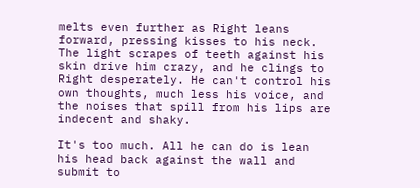melts even further as Right leans forward, pressing kisses to his neck. The light scrapes of teeth against his skin drive him crazy, and he clings to Right desperately. He can't control his own thoughts, much less his voice, and the noises that spill from his lips are indecent and shaky.

It's too much. All he can do is lean his head back against the wall and submit to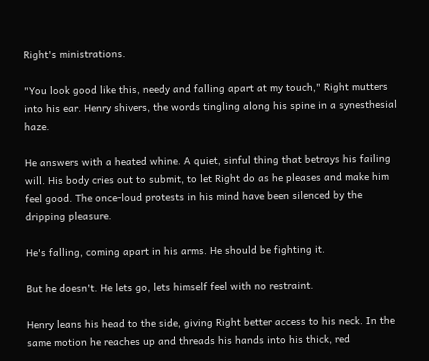Right's ministrations.

"You look good like this, needy and falling apart at my touch," Right mutters into his ear. Henry shivers, the words tingling along his spine in a synesthesial haze.

He answers with a heated whine. A quiet, sinful thing that betrays his failing will. His body cries out to submit, to let Right do as he pleases and make him feel good. The once-loud protests in his mind have been silenced by the dripping pleasure.

He's falling, coming apart in his arms. He should be fighting it.

But he doesn't. He lets go, lets himself feel with no restraint.

Henry leans his head to the side, giving Right better access to his neck. In the same motion he reaches up and threads his hands into his thick, red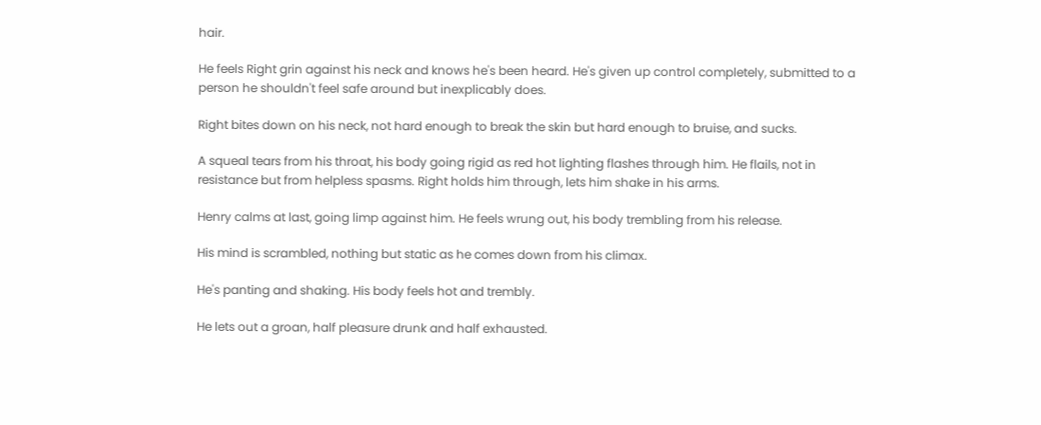hair.

He feels Right grin against his neck and knows he's been heard. He's given up control completely, submitted to a person he shouldn't feel safe around but inexplicably does.

Right bites down on his neck, not hard enough to break the skin but hard enough to bruise, and sucks.

A squeal tears from his throat, his body going rigid as red hot lighting flashes through him. He flails, not in resistance but from helpless spasms. Right holds him through, lets him shake in his arms.

Henry calms at last, going limp against him. He feels wrung out, his body trembling from his release.

His mind is scrambled, nothing but static as he comes down from his climax.

He's panting and shaking. His body feels hot and trembly.

He lets out a groan, half pleasure drunk and half exhausted.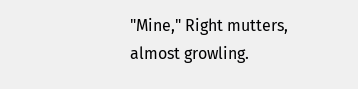"Mine," Right mutters, almost growling.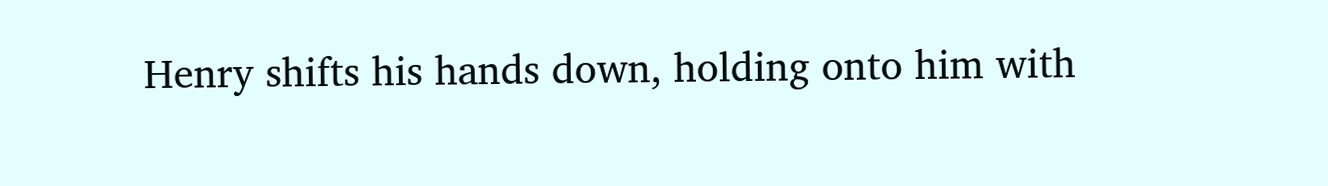Henry shifts his hands down, holding onto him with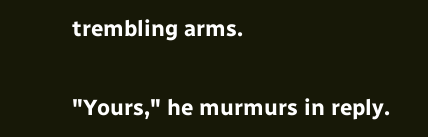trembling arms.

"Yours," he murmurs in reply.